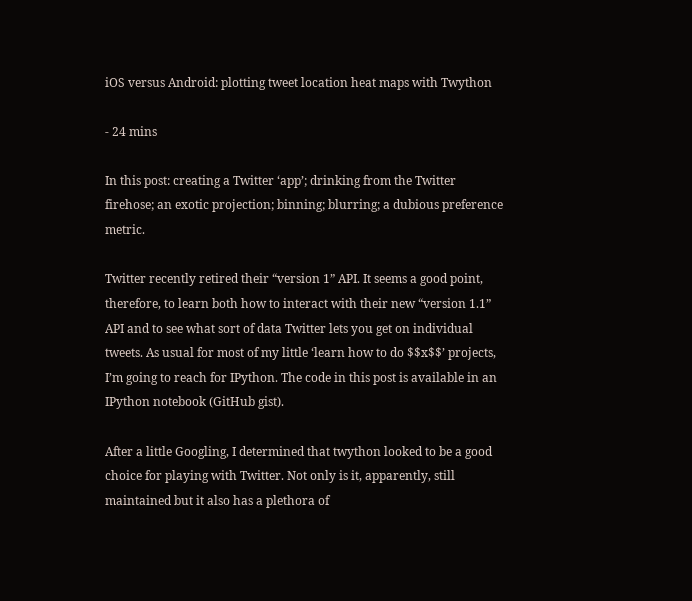iOS versus Android: plotting tweet location heat maps with Twython

- 24 mins

In this post: creating a Twitter ‘app’; drinking from the Twitter firehose; an exotic projection; binning; blurring; a dubious preference metric.

Twitter recently retired their “version 1” API. It seems a good point, therefore, to learn both how to interact with their new “version 1.1” API and to see what sort of data Twitter lets you get on individual tweets. As usual for most of my little ‘learn how to do $$x$$’ projects, I’m going to reach for IPython. The code in this post is available in an IPython notebook (GitHub gist).

After a little Googling, I determined that twython looked to be a good choice for playing with Twitter. Not only is it, apparently, still maintained but it also has a plethora of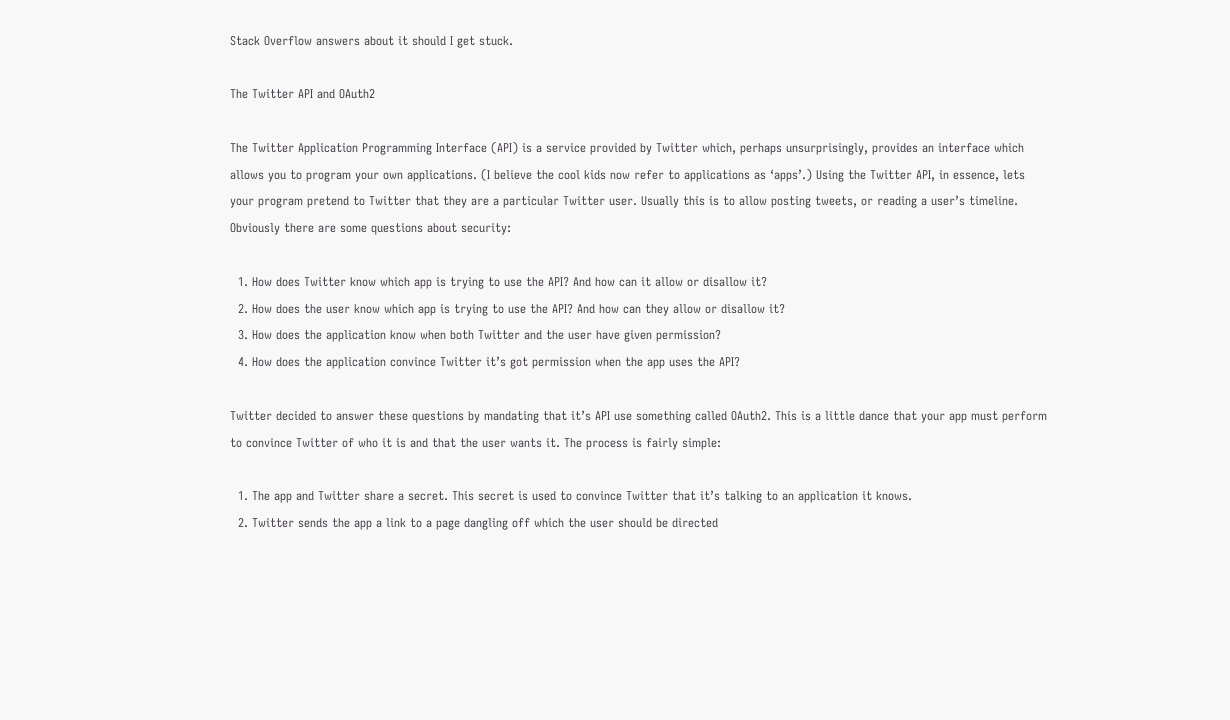Stack Overflow answers about it should I get stuck.

The Twitter API and OAuth2

The Twitter Application Programming Interface (API) is a service provided by Twitter which, perhaps unsurprisingly, provides an interface which allows you to program your own applications. (I believe the cool kids now refer to applications as ‘apps’.) Using the Twitter API, in essence, lets your program pretend to Twitter that they are a particular Twitter user. Usually this is to allow posting tweets, or reading a user’s timeline. Obviously there are some questions about security:

  1. How does Twitter know which app is trying to use the API? And how can it allow or disallow it?
  2. How does the user know which app is trying to use the API? And how can they allow or disallow it?
  3. How does the application know when both Twitter and the user have given permission?
  4. How does the application convince Twitter it’s got permission when the app uses the API?

Twitter decided to answer these questions by mandating that it’s API use something called OAuth2. This is a little dance that your app must perform to convince Twitter of who it is and that the user wants it. The process is fairly simple:

  1. The app and Twitter share a secret. This secret is used to convince Twitter that it’s talking to an application it knows.
  2. Twitter sends the app a link to a page dangling off which the user should be directed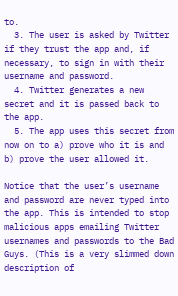to.
  3. The user is asked by Twitter if they trust the app and, if necessary, to sign in with their username and password.
  4. Twitter generates a new secret and it is passed back to the app.
  5. The app uses this secret from now on to a) prove who it is and b) prove the user allowed it.

Notice that the user’s username and password are never typed into the app. This is intended to stop malicious apps emailing Twitter usernames and passwords to the Bad Guys. (This is a very slimmed down description of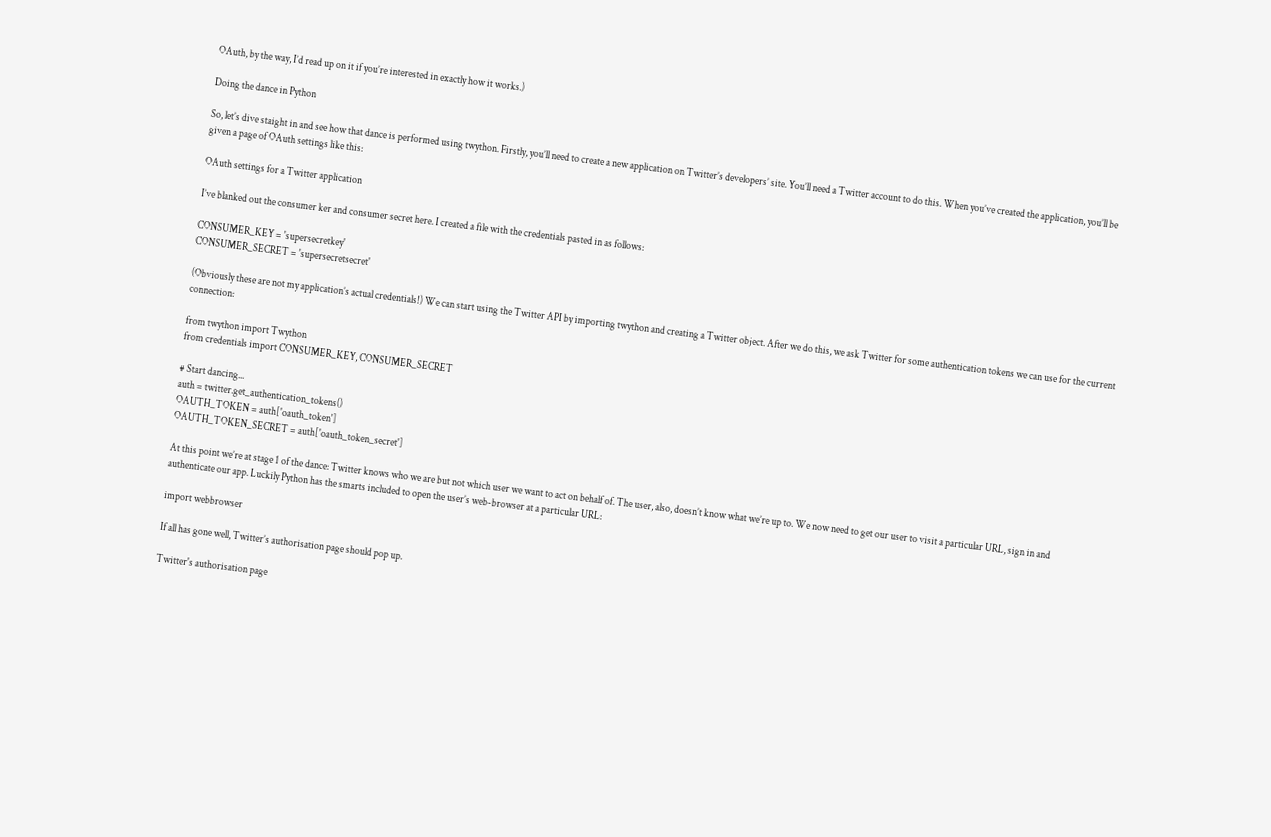OAuth, by the way, I’d read up on it if you’re interested in exactly how it works.)

Doing the dance in Python

So, let’s dive staight in and see how that dance is performed using twython. Firstly, you’ll need to create a new application on Twitter’s developers’ site. You’ll need a Twitter account to do this. When you’ve created the application, you’ll be given a page of OAuth settings like this:

OAuth settings for a Twitter application

I’ve blanked out the consumer ker and consumer secret here. I created a file with the credentials pasted in as follows:

CONSUMER_KEY = 'supersecretkey'
CONSUMER_SECRET = 'supersecretsecret'

(Obviously these are not my application’s actual credentials!) We can start using the Twitter API by importing twython and creating a Twitter object. After we do this, we ask Twitter for some authentication tokens we can use for the current connection:

from twython import Twython
from credentials import CONSUMER_KEY, CONSUMER_SECRET

# Start dancing...
auth = twitter.get_authentication_tokens()
OAUTH_TOKEN = auth['oauth_token']
OAUTH_TOKEN_SECRET = auth['oauth_token_secret']

At this point we’re at stage 1 of the dance: Twitter knows who we are but not which user we want to act on behalf of. The user, also, doesn’t know what we’re up to. We now need to get our user to visit a particular URL, sign in and authenticate our app. Luckily Python has the smarts included to open the user’s web-browser at a particular URL:

import webbrowser

If all has gone well, Twitter’s authorisation page should pop up.

Twitter's authorisation page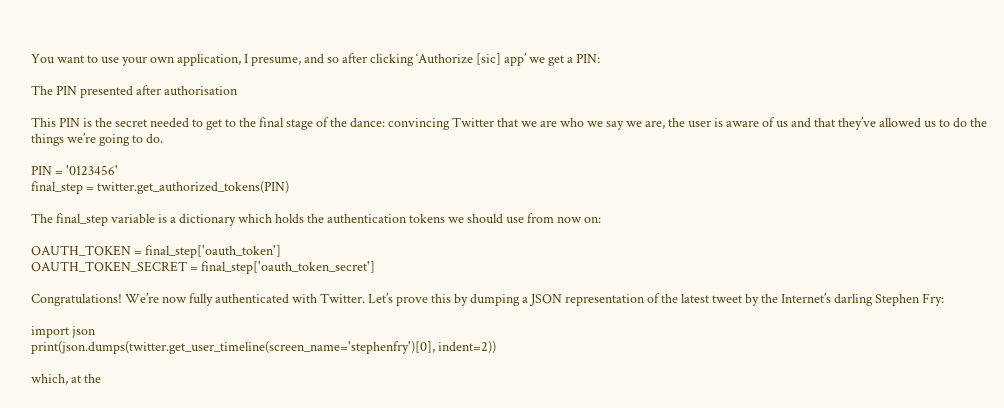You want to use your own application, I presume, and so after clicking ‘Authorize [sic] app’ we get a PIN:

The PIN presented after authorisation

This PIN is the secret needed to get to the final stage of the dance: convincing Twitter that we are who we say we are, the user is aware of us and that they’ve allowed us to do the things we’re going to do.

PIN = '0123456'
final_step = twitter.get_authorized_tokens(PIN)

The final_step variable is a dictionary which holds the authentication tokens we should use from now on:

OAUTH_TOKEN = final_step['oauth_token']
OAUTH_TOKEN_SECRET = final_step['oauth_token_secret']

Congratulations! We’re now fully authenticated with Twitter. Let’s prove this by dumping a JSON representation of the latest tweet by the Internet’s darling Stephen Fry:

import json
print(json.dumps(twitter.get_user_timeline(screen_name='stephenfry')[0], indent=2))

which, at the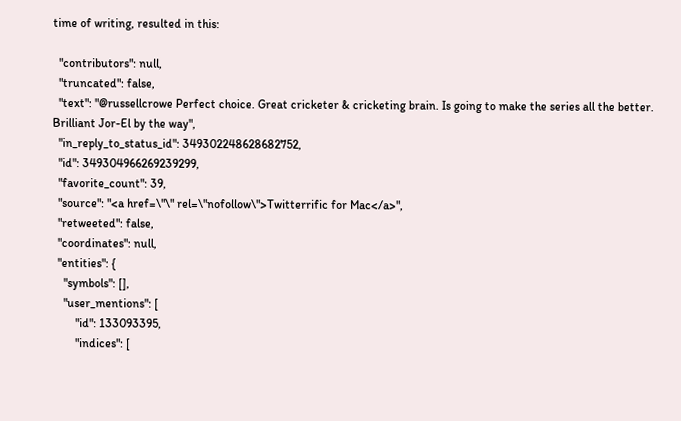time of writing, resulted in this:

  "contributors": null,
  "truncated": false,
  "text": "@russellcrowe Perfect choice. Great cricketer & cricketing brain. Is going to make the series all the better. Brilliant Jor-El by the way",
  "in_reply_to_status_id": 349302248628682752,
  "id": 349304966269239299,
  "favorite_count": 39,
  "source": "<a href=\"\" rel=\"nofollow\">Twitterrific for Mac</a>",
  "retweeted": false,
  "coordinates": null,
  "entities": {
    "symbols": [],
    "user_mentions": [
        "id": 133093395,
        "indices": [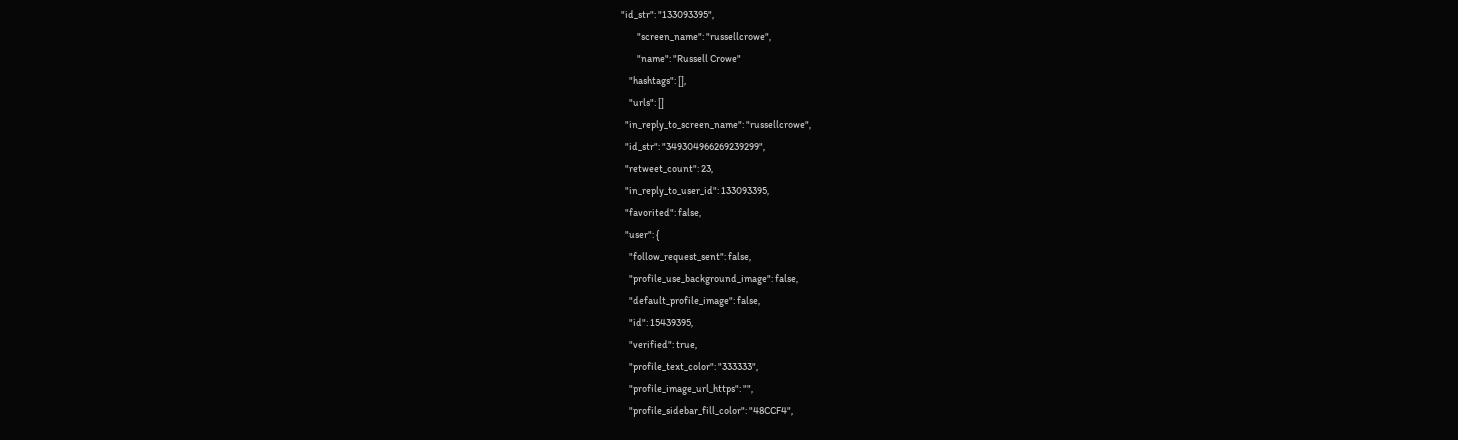"id_str": "133093395",
        "screen_name": "russellcrowe",
        "name": "Russell Crowe"
    "hashtags": [],
    "urls": []
  "in_reply_to_screen_name": "russellcrowe",
  "id_str": "349304966269239299",
  "retweet_count": 23,
  "in_reply_to_user_id": 133093395,
  "favorited": false,
  "user": {
    "follow_request_sent": false,
    "profile_use_background_image": false,
    "default_profile_image": false,
    "id": 15439395,
    "verified": true,
    "profile_text_color": "333333",
    "profile_image_url_https": "",
    "profile_sidebar_fill_color": "48CCF4",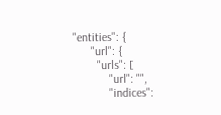"entities": {
      "url": {
        "urls": [
            "url": "",
            "indices":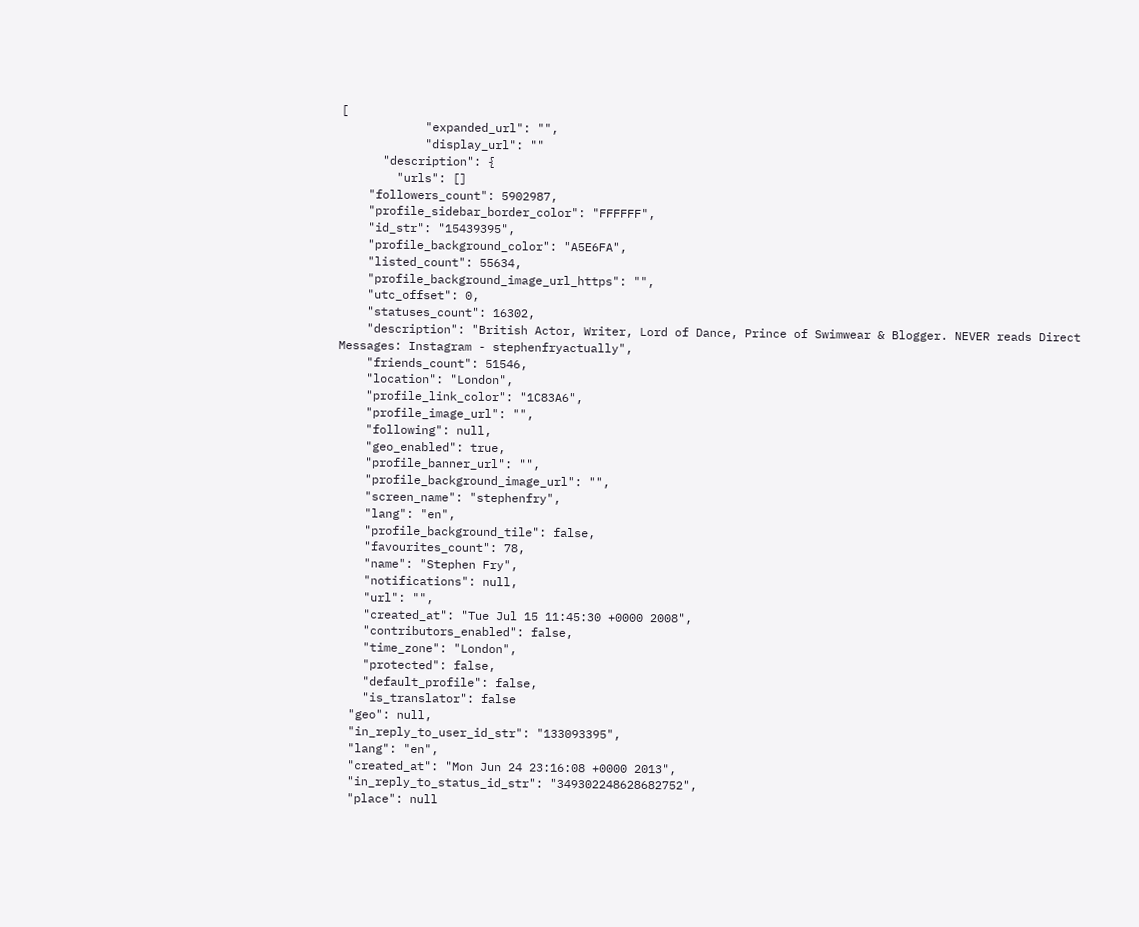[
            "expanded_url": "",
            "display_url": ""
      "description": {
        "urls": []
    "followers_count": 5902987,
    "profile_sidebar_border_color": "FFFFFF",
    "id_str": "15439395",
    "profile_background_color": "A5E6FA",
    "listed_count": 55634,
    "profile_background_image_url_https": "",
    "utc_offset": 0,
    "statuses_count": 16302,
    "description": "British Actor, Writer, Lord of Dance, Prince of Swimwear & Blogger. NEVER reads Direct Messages: Instagram - stephenfryactually",
    "friends_count": 51546,
    "location": "London",
    "profile_link_color": "1C83A6",
    "profile_image_url": "",
    "following": null,
    "geo_enabled": true,
    "profile_banner_url": "",
    "profile_background_image_url": "",
    "screen_name": "stephenfry",
    "lang": "en",
    "profile_background_tile": false,
    "favourites_count": 78,
    "name": "Stephen Fry",
    "notifications": null,
    "url": "",
    "created_at": "Tue Jul 15 11:45:30 +0000 2008",
    "contributors_enabled": false,
    "time_zone": "London",
    "protected": false,
    "default_profile": false,
    "is_translator": false
  "geo": null,
  "in_reply_to_user_id_str": "133093395",
  "lang": "en",
  "created_at": "Mon Jun 24 23:16:08 +0000 2013",
  "in_reply_to_status_id_str": "349302248628682752",
  "place": null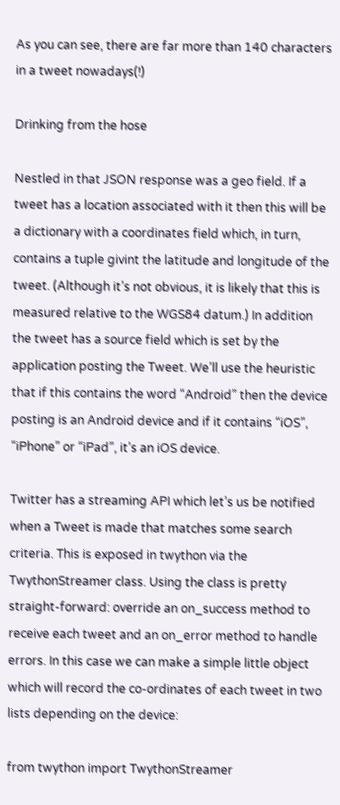As you can see, there are far more than 140 characters in a tweet nowadays(!)

Drinking from the hose

Nestled in that JSON response was a geo field. If a tweet has a location associated with it then this will be a dictionary with a coordinates field which, in turn, contains a tuple givint the latitude and longitude of the tweet. (Although it’s not obvious, it is likely that this is measured relative to the WGS84 datum.) In addition the tweet has a source field which is set by the application posting the Tweet. We’ll use the heuristic that if this contains the word “Android” then the device posting is an Android device and if it contains “iOS”, “iPhone” or “iPad”, it’s an iOS device.

Twitter has a streaming API which let’s us be notified when a Tweet is made that matches some search criteria. This is exposed in twython via the TwythonStreamer class. Using the class is pretty straight-forward: override an on_success method to receive each tweet and an on_error method to handle errors. In this case we can make a simple little object which will record the co-ordinates of each tweet in two lists depending on the device:

from twython import TwythonStreamer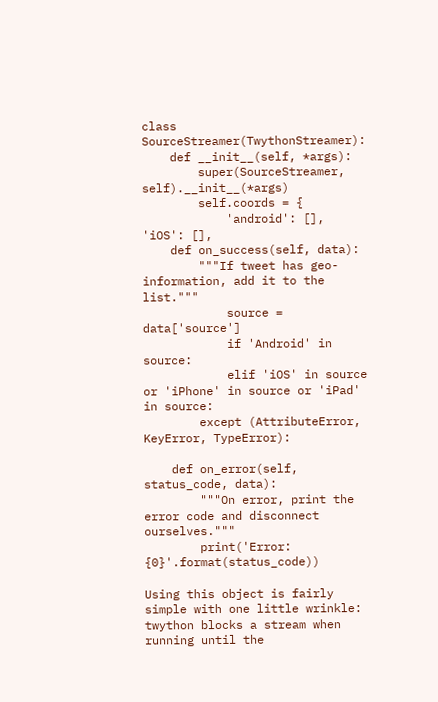class SourceStreamer(TwythonStreamer):
    def __init__(self, *args):
        super(SourceStreamer, self).__init__(*args)
        self.coords = {
            'android': [], 'iOS': [],
    def on_success(self, data):
        """If tweet has geo-information, add it to the list."""
            source = data['source']
            if 'Android' in source:
            elif 'iOS' in source or 'iPhone' in source or 'iPad' in source:
        except (AttributeError, KeyError, TypeError):

    def on_error(self, status_code, data):
        """On error, print the error code and disconnect ourselves."""
        print('Error: {0}'.format(status_code))

Using this object is fairly simple with one little wrinkle: twython blocks a stream when running until the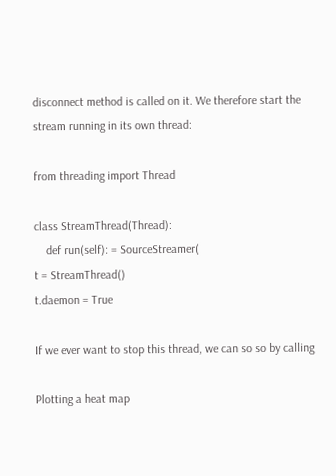disconnect method is called on it. We therefore start the stream running in its own thread:

from threading import Thread

class StreamThread(Thread):
    def run(self): = SourceStreamer(
t = StreamThread()
t.daemon = True

If we ever want to stop this thread, we can so so by calling

Plotting a heat map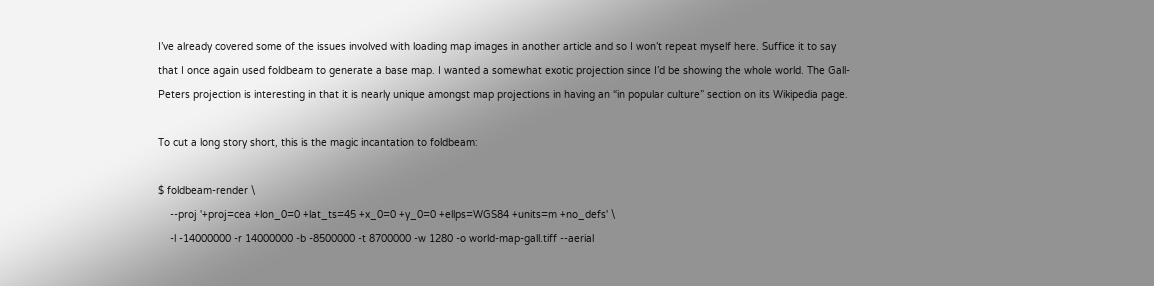I’ve already covered some of the issues involved with loading map images in another article and so I won’t repeat myself here. Suffice it to say that I once again used foldbeam to generate a base map. I wanted a somewhat exotic projection since I’d be showing the whole world. The Gall-Peters projection is interesting in that it is nearly unique amongst map projections in having an “in popular culture” section on its Wikipedia page.

To cut a long story short, this is the magic incantation to foldbeam:

$ foldbeam-render \
    --proj '+proj=cea +lon_0=0 +lat_ts=45 +x_0=0 +y_0=0 +ellps=WGS84 +units=m +no_defs' \
    -l -14000000 -r 14000000 -b -8500000 -t 8700000 -w 1280 -o world-map-gall.tiff --aerial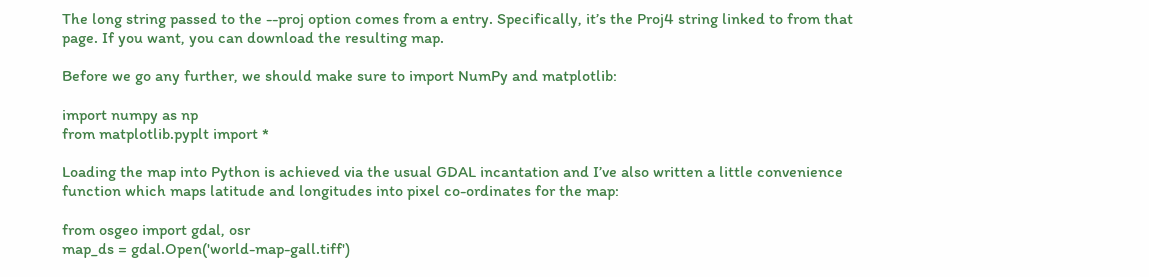The long string passed to the --proj option comes from a entry. Specifically, it’s the Proj4 string linked to from that page. If you want, you can download the resulting map.

Before we go any further, we should make sure to import NumPy and matplotlib:

import numpy as np
from matplotlib.pyplt import *

Loading the map into Python is achieved via the usual GDAL incantation and I’ve also written a little convenience function which maps latitude and longitudes into pixel co-ordinates for the map:

from osgeo import gdal, osr
map_ds = gdal.Open('world-map-gall.tiff')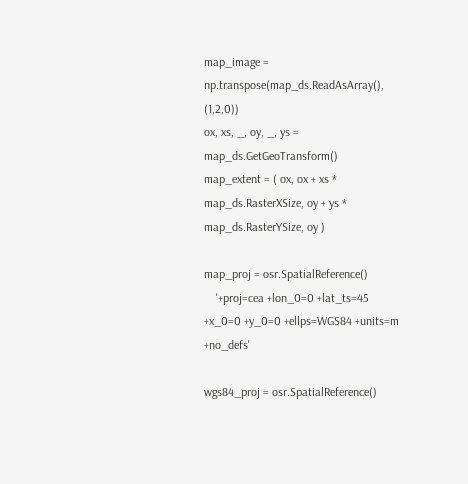map_image = np.transpose(map_ds.ReadAsArray(), (1,2,0))
ox, xs, _, oy, _, ys = map_ds.GetGeoTransform()
map_extent = ( ox, ox + xs * map_ds.RasterXSize, oy + ys * map_ds.RasterYSize, oy )

map_proj = osr.SpatialReference()
    '+proj=cea +lon_0=0 +lat_ts=45 +x_0=0 +y_0=0 +ellps=WGS84 +units=m +no_defs'

wgs84_proj = osr.SpatialReference()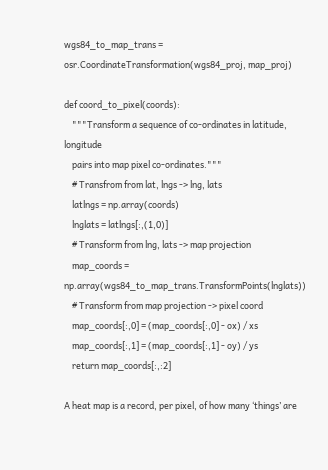wgs84_to_map_trans = osr.CoordinateTransformation(wgs84_proj, map_proj)

def coord_to_pixel(coords):
    """Transform a sequence of co-ordinates in latitude, longitude
    pairs into map pixel co-ordinates."""
    # Transfrom from lat, lngs -> lng, lats
    latlngs = np.array(coords)
    lnglats = latlngs[:,(1,0)]
    # Transform from lng, lats -> map projection
    map_coords = np.array(wgs84_to_map_trans.TransformPoints(lnglats))
    # Transform from map projection -> pixel coord
    map_coords[:,0] = (map_coords[:,0] - ox) / xs
    map_coords[:,1] = (map_coords[:,1] - oy) / ys
    return map_coords[:,:2]

A heat map is a record, per pixel, of how many ‘things’ are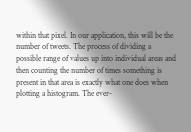within that pixel. In our application, this will be the number of tweets. The process of dividing a possible range of values up into individual areas and then counting the number of times something is present in that area is exactly what one does when plotting a histogram. The ever-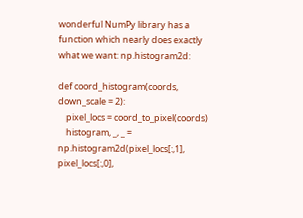wonderful NumPy library has a function which nearly does exactly what we want: np.histogram2d:

def coord_histogram(coords, down_scale = 2):
    pixel_locs = coord_to_pixel(coords)
    histogram, _, _ = np.histogram2d(pixel_locs[:,1], pixel_locs[:,0],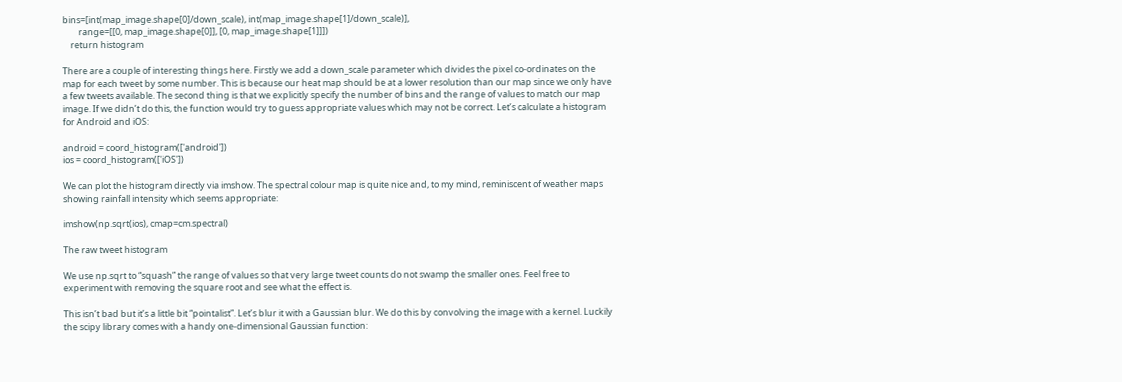bins=[int(map_image.shape[0]/down_scale), int(map_image.shape[1]/down_scale)],
        range=[[0, map_image.shape[0]], [0, map_image.shape[1]]])
    return histogram

There are a couple of interesting things here. Firstly we add a down_scale parameter which divides the pixel co-ordinates on the map for each tweet by some number. This is because our heat map should be at a lower resolution than our map since we only have a few tweets available. The second thing is that we explicitly specify the number of bins and the range of values to match our map image. If we didn’t do this, the function would try to guess appropriate values which may not be correct. Let’s calculate a histogram for Android and iOS:

android = coord_histogram(['android'])
ios = coord_histogram(['iOS'])

We can plot the histogram directly via imshow. The spectral colour map is quite nice and, to my mind, reminiscent of weather maps showing rainfall intensity which seems appropriate:

imshow(np.sqrt(ios), cmap=cm.spectral)

The raw tweet histogram

We use np.sqrt to “squash” the range of values so that very large tweet counts do not swamp the smaller ones. Feel free to experiment with removing the square root and see what the effect is.

This isn’t bad but it’s a little bit “pointalist”. Let’s blur it with a Gaussian blur. We do this by convolving the image with a kernel. Luckily the scipy library comes with a handy one-dimensional Gaussian function: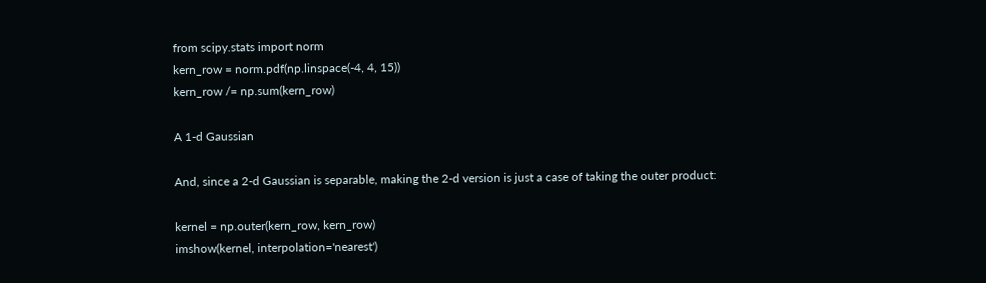from scipy.stats import norm
kern_row = norm.pdf(np.linspace(-4, 4, 15))
kern_row /= np.sum(kern_row)

A 1-d Gaussian

And, since a 2-d Gaussian is separable, making the 2-d version is just a case of taking the outer product:

kernel = np.outer(kern_row, kern_row)
imshow(kernel, interpolation='nearest')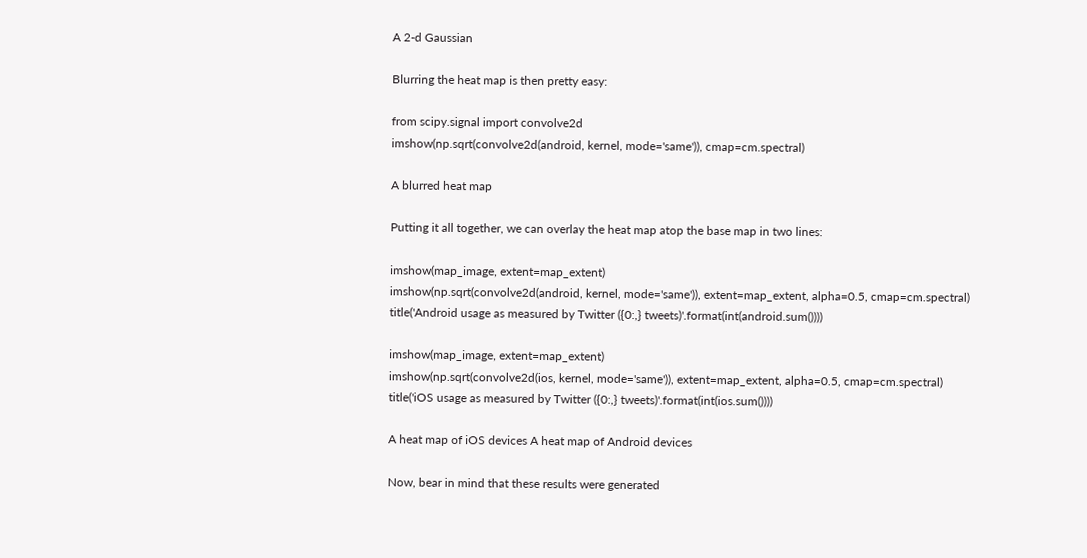A 2-d Gaussian

Blurring the heat map is then pretty easy:

from scipy.signal import convolve2d
imshow(np.sqrt(convolve2d(android, kernel, mode='same')), cmap=cm.spectral)

A blurred heat map

Putting it all together, we can overlay the heat map atop the base map in two lines:

imshow(map_image, extent=map_extent)
imshow(np.sqrt(convolve2d(android, kernel, mode='same')), extent=map_extent, alpha=0.5, cmap=cm.spectral)
title('Android usage as measured by Twitter ({0:,} tweets)'.format(int(android.sum())))

imshow(map_image, extent=map_extent)
imshow(np.sqrt(convolve2d(ios, kernel, mode='same')), extent=map_extent, alpha=0.5, cmap=cm.spectral)
title('iOS usage as measured by Twitter ({0:,} tweets)'.format(int(ios.sum())))

A heat map of iOS devices A heat map of Android devices

Now, bear in mind that these results were generated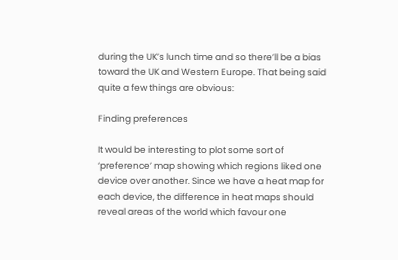during the UK’s lunch time and so there’ll be a bias toward the UK and Western Europe. That being said quite a few things are obvious:

Finding preferences

It would be interesting to plot some sort of ‘preference’ map showing which regions liked one device over another. Since we have a heat map for each device, the difference in heat maps should reveal areas of the world which favour one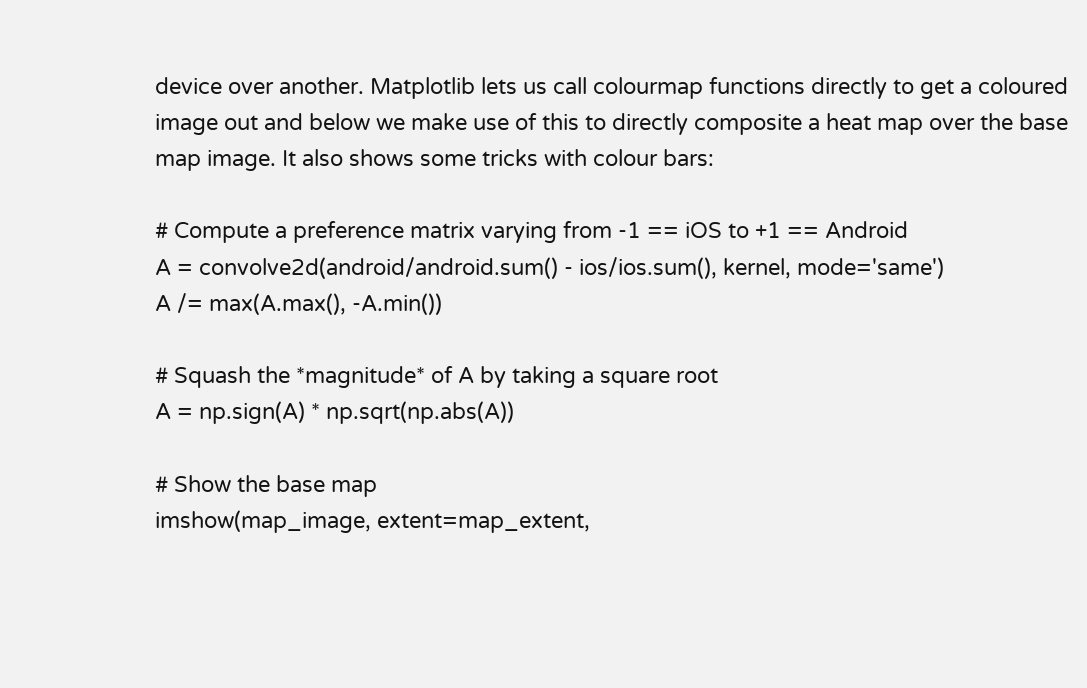device over another. Matplotlib lets us call colourmap functions directly to get a coloured image out and below we make use of this to directly composite a heat map over the base map image. It also shows some tricks with colour bars:

# Compute a preference matrix varying from -1 == iOS to +1 == Android
A = convolve2d(android/android.sum() - ios/ios.sum(), kernel, mode='same')
A /= max(A.max(), -A.min())

# Squash the *magnitude* of A by taking a square root
A = np.sign(A) * np.sqrt(np.abs(A))

# Show the base map
imshow(map_image, extent=map_extent,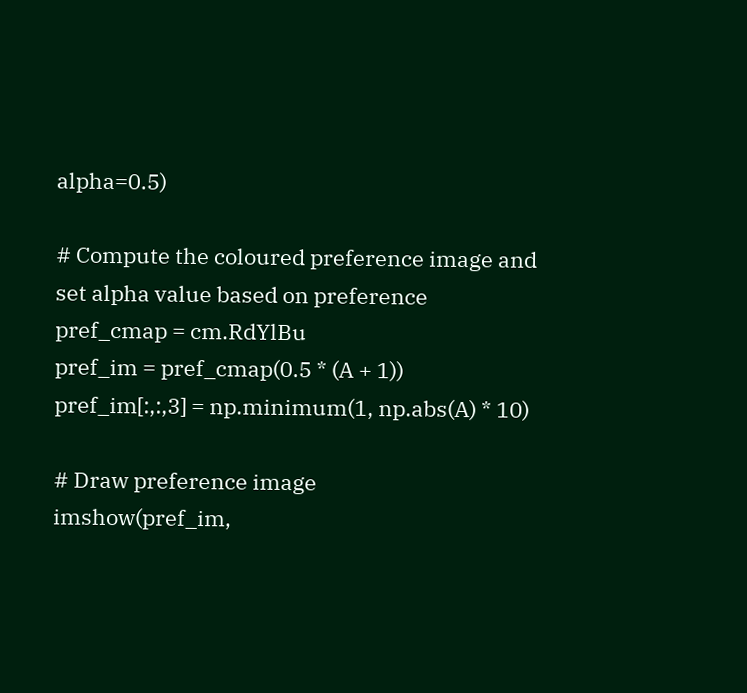alpha=0.5)

# Compute the coloured preference image and set alpha value based on preference
pref_cmap = cm.RdYlBu
pref_im = pref_cmap(0.5 * (A + 1))
pref_im[:,:,3] = np.minimum(1, np.abs(A) * 10)

# Draw preference image
imshow(pref_im,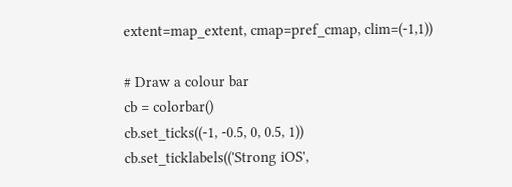extent=map_extent, cmap=pref_cmap, clim=(-1,1))

# Draw a colour bar
cb = colorbar()
cb.set_ticks((-1, -0.5, 0, 0.5, 1))
cb.set_ticklabels(('Strong iOS',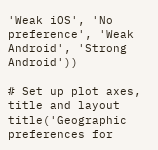'Weak iOS', 'No preference', 'Weak Android', 'Strong Android'))

# Set up plot axes, title and layout
title('Geographic preferences for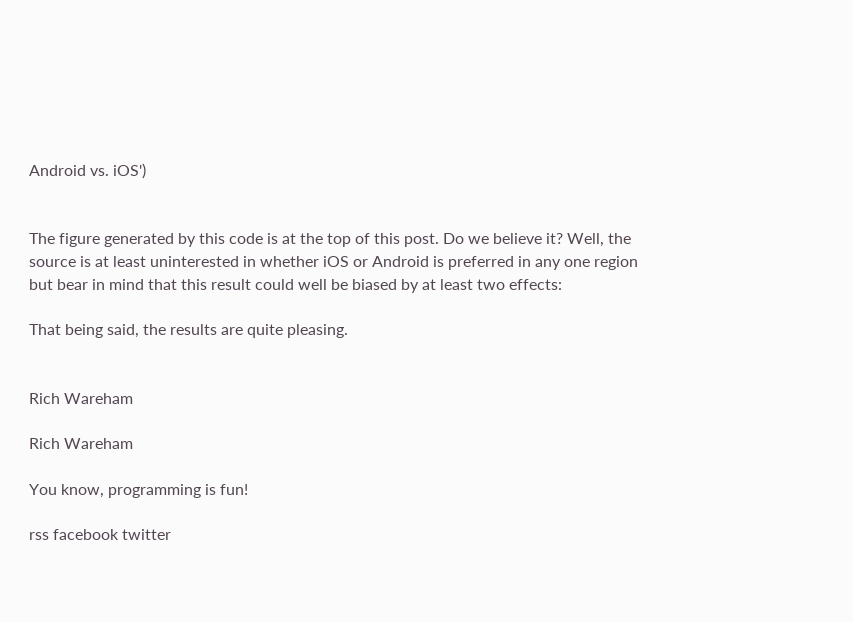Android vs. iOS')


The figure generated by this code is at the top of this post. Do we believe it? Well, the source is at least uninterested in whether iOS or Android is preferred in any one region but bear in mind that this result could well be biased by at least two effects:

That being said, the results are quite pleasing.


Rich Wareham

Rich Wareham

You know, programming is fun!

rss facebook twitter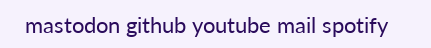mastodon github youtube mail spotify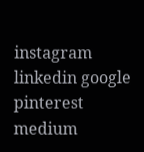instagram linkedin google pinterest medium